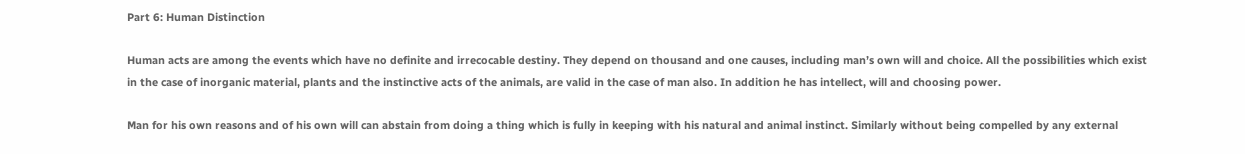Part 6: Human Distinction

Human acts are among the events which have no definite and irrecocable destiny. They depend on thousand and one causes, including man’s own will and choice. All the possibilities which exist in the case of inorganic material, plants and the instinctive acts of the animals, are valid in the case of man also. In addition he has intellect, will and choosing power.

Man for his own reasons and of his own will can abstain from doing a thing which is fully in keeping with his natural and animal instinct. Similarly without being compelled by any external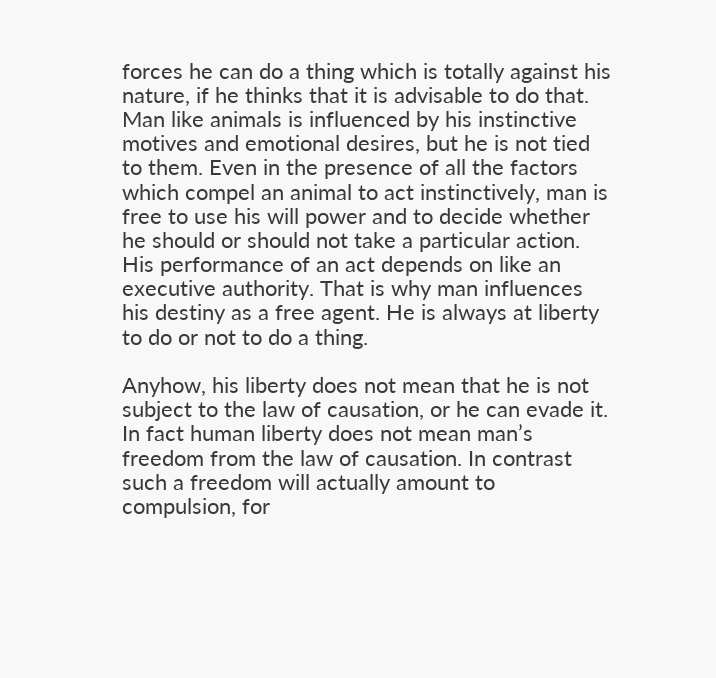forces he can do a thing which is totally against his nature, if he thinks that it is advisable to do that. Man like animals is influenced by his instinctive motives and emotional desires, but he is not tied to them. Even in the presence of all the factors which compel an animal to act instinctively, man is free to use his will power and to decide whether he should or should not take a particular action. His performance of an act depends on like an executive authority. That is why man influences his destiny as a free agent. He is always at liberty to do or not to do a thing.

Anyhow, his liberty does not mean that he is not subject to the law of causation, or he can evade it. In fact human liberty does not mean man’s freedom from the law of causation. In contrast such a freedom will actually amount to compulsion, for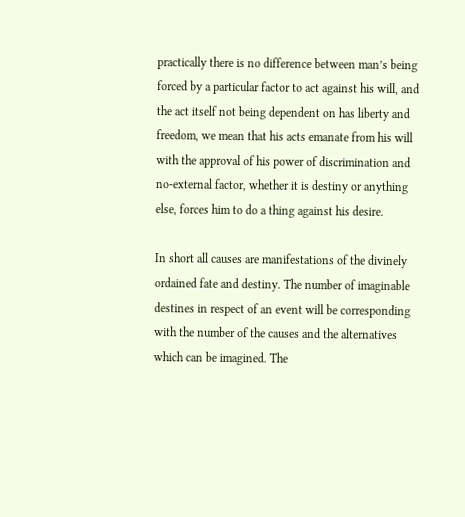practically there is no difference between man’s being forced by a particular factor to act against his will, and the act itself not being dependent on has liberty and freedom, we mean that his acts emanate from his will with the approval of his power of discrimination and no-external factor, whether it is destiny or anything else, forces him to do a thing against his desire.

In short all causes are manifestations of the divinely ordained fate and destiny. The number of imaginable destines in respect of an event will be corresponding with the number of the causes and the alternatives which can be imagined. The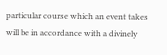particular course which an event takes will be in accordance with a divinely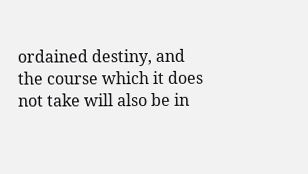ordained destiny, and the course which it does not take will also be in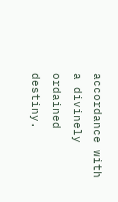accordance with a divinely ordained destiny.